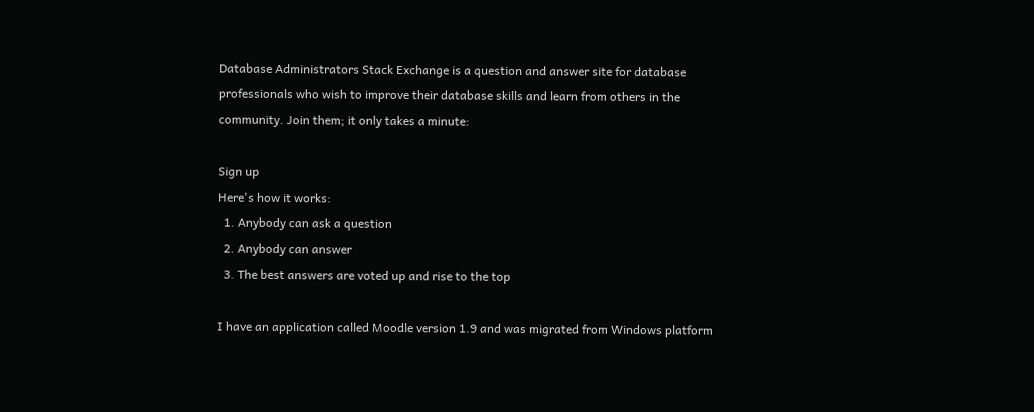Database Administrators Stack Exchange is a question and answer site for database professionals who wish to improve their database skills and learn from others in the community. Join them; it only takes a minute:

Sign up
Here's how it works:
  1. Anybody can ask a question
  2. Anybody can answer
  3. The best answers are voted up and rise to the top

I have an application called Moodle version 1.9 and was migrated from Windows platform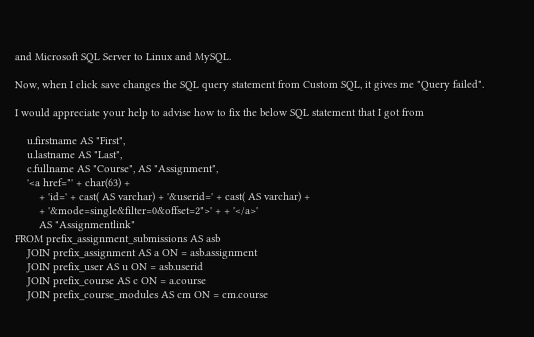and Microsoft SQL Server to Linux and MySQL.

Now, when I click save changes the SQL query statement from Custom SQL, it gives me "Query failed".

I would appreciate your help to advise how to fix the below SQL statement that I got from

    u.firstname AS "First",
    u.lastname AS "Last",
    c.fullname AS "Course", AS "Assignment",
    '<a href="' + char(63) +
        + 'id=' + cast( AS varchar) + '&userid=' + cast( AS varchar) +
        + '&mode=single&filter=0&offset=2">' + + '</a>'
        AS "Assignmentlink"
FROM prefix_assignment_submissions AS asb
    JOIN prefix_assignment AS a ON = asb.assignment
    JOIN prefix_user AS u ON = asb.userid
    JOIN prefix_course AS c ON = a.course
    JOIN prefix_course_modules AS cm ON = cm.course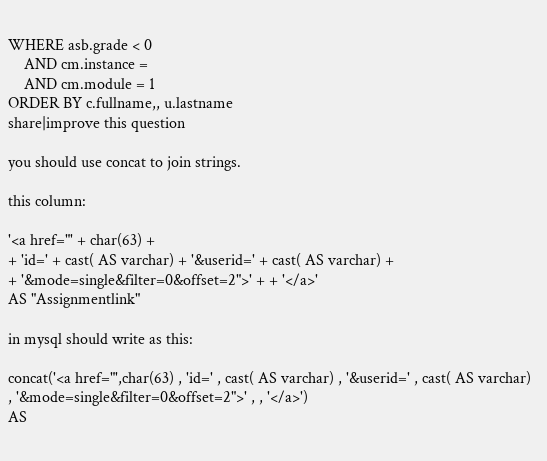WHERE asb.grade < 0
    AND cm.instance =
    AND cm.module = 1
ORDER BY c.fullname,, u.lastname
share|improve this question

you should use concat to join strings.

this column:

'<a href="' + char(63) +
+ 'id=' + cast( AS varchar) + '&userid=' + cast( AS varchar) +
+ '&mode=single&filter=0&offset=2">' + + '</a>'
AS "Assignmentlink"

in mysql should write as this:

concat('<a href="',char(63) , 'id=' , cast( AS varchar) , '&userid=' , cast( AS varchar)  , '&mode=single&filter=0&offset=2">' , , '</a>')
AS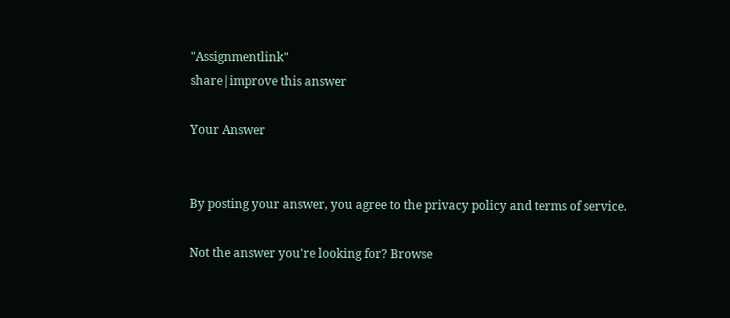"Assignmentlink"
share|improve this answer

Your Answer


By posting your answer, you agree to the privacy policy and terms of service.

Not the answer you're looking for? Browse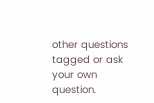other questions tagged or ask your own question.